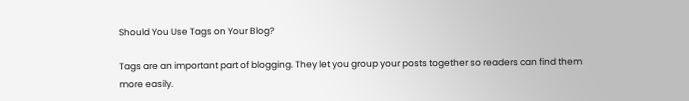Should You Use Tags on Your Blog?

Tags are an important part of blogging. They let you group your posts together so readers can find them more easily.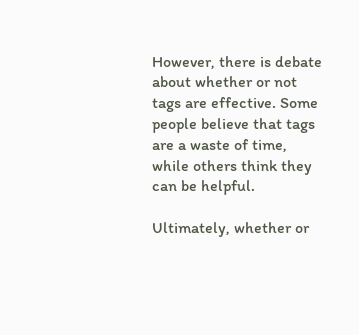However, there is debate about whether or not tags are effective. Some people believe that tags are a waste of time, while others think they can be helpful.

Ultimately, whether or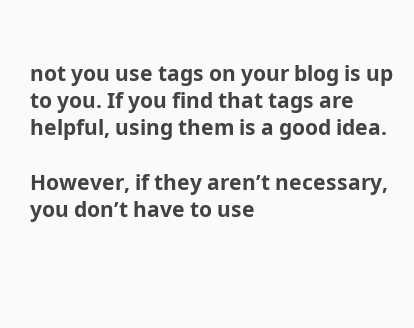not you use tags on your blog is up to you. If you find that tags are helpful, using them is a good idea.

However, if they aren’t necessary, you don’t have to use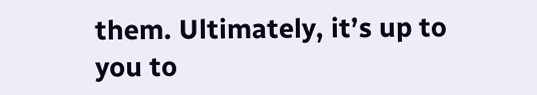them. Ultimately, it’s up to you to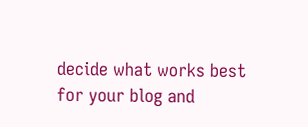decide what works best for your blog and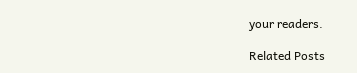your readers.

Related Posts